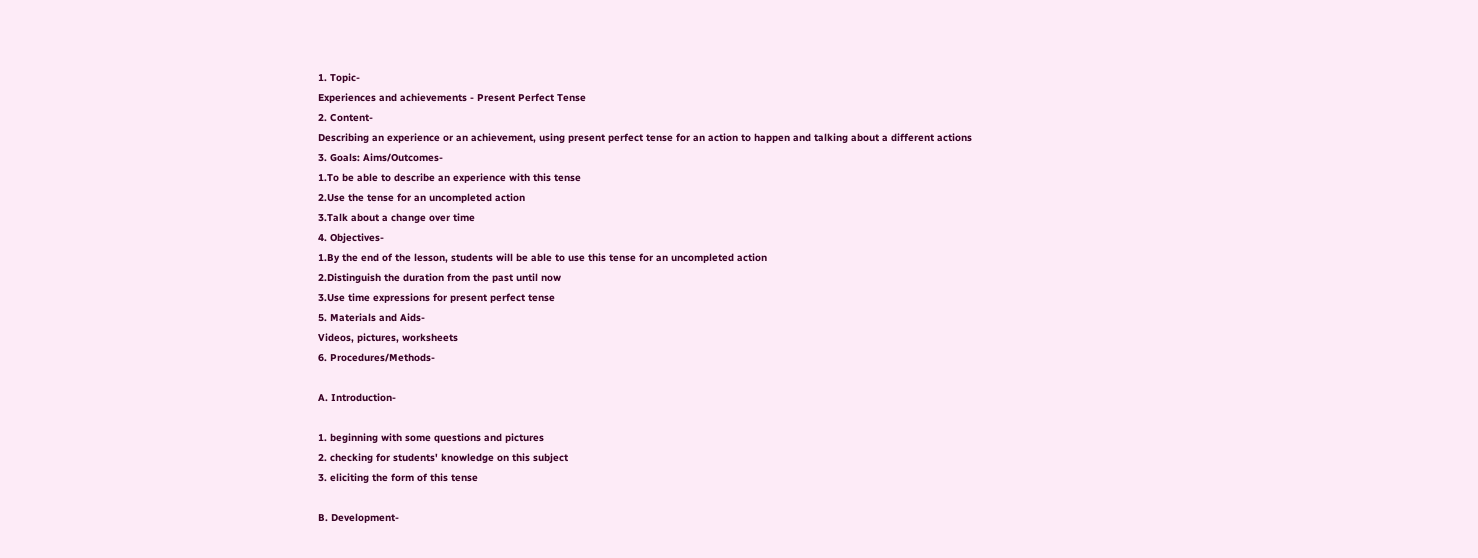1. Topic-
Experiences and achievements - Present Perfect Tense
2. Content-
Describing an experience or an achievement, using present perfect tense for an action to happen and talking about a different actions
3. Goals: Aims/Outcomes-
1.To be able to describe an experience with this tense
2.Use the tense for an uncompleted action
3.Talk about a change over time
4. Objectives-
1.By the end of the lesson, students will be able to use this tense for an uncompleted action
2.Distinguish the duration from the past until now
3.Use time expressions for present perfect tense
5. Materials and Aids-
Videos, pictures, worksheets
6. Procedures/Methods-

A. Introduction-

1. beginning with some questions and pictures
2. checking for students' knowledge on this subject
3. eliciting the form of this tense

B. Development-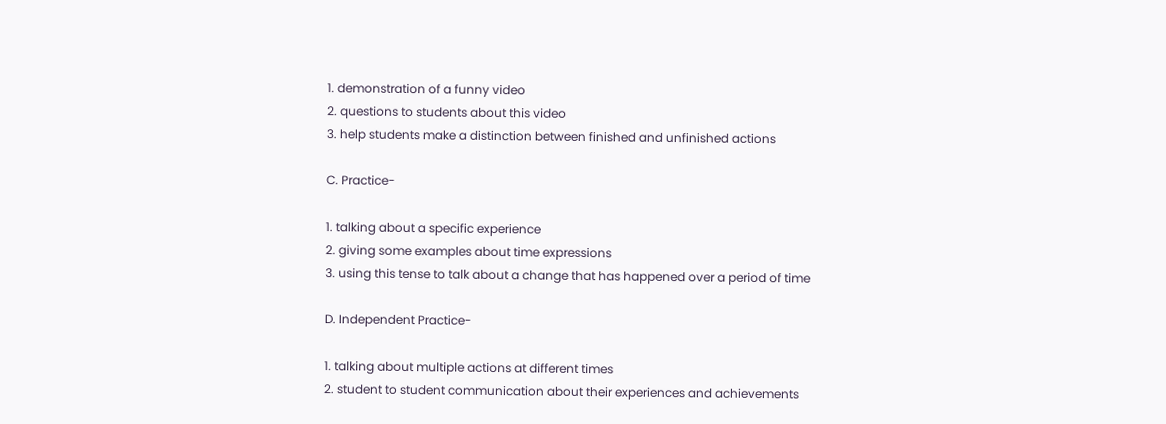1. demonstration of a funny video
2. questions to students about this video
3. help students make a distinction between finished and unfinished actions

C. Practice-

1. talking about a specific experience
2. giving some examples about time expressions
3. using this tense to talk about a change that has happened over a period of time

D. Independent Practice-

1. talking about multiple actions at different times
2. student to student communication about their experiences and achievements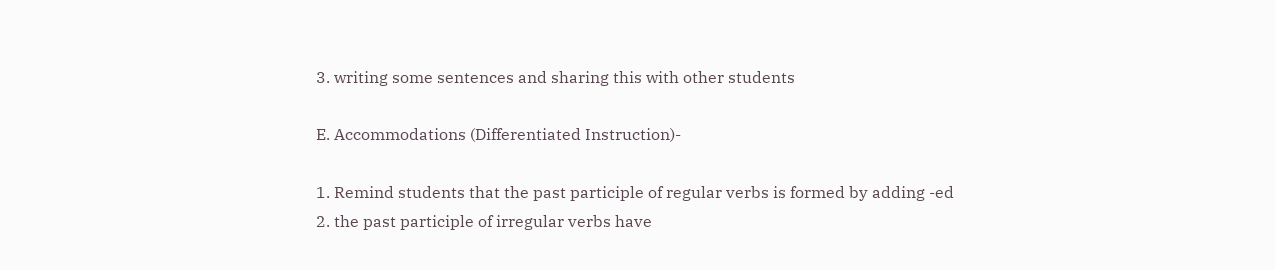3. writing some sentences and sharing this with other students

E. Accommodations (Differentiated Instruction)-

1. Remind students that the past participle of regular verbs is formed by adding -ed
2. the past participle of irregular verbs have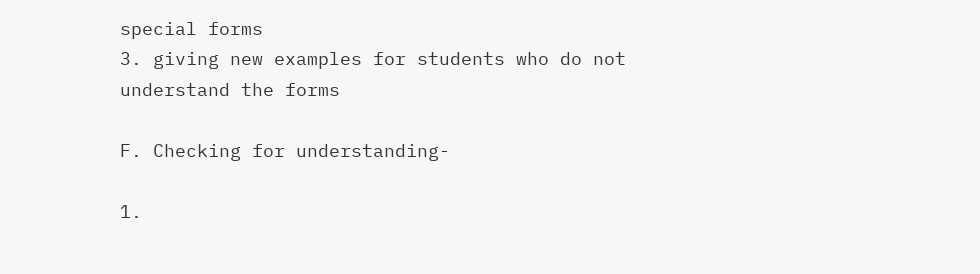special forms
3. giving new examples for students who do not understand the forms

F. Checking for understanding-

1.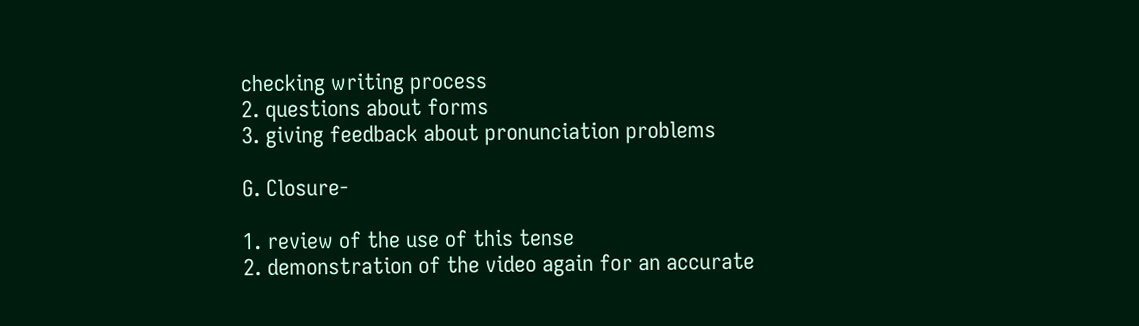checking writing process
2. questions about forms
3. giving feedback about pronunciation problems

G. Closure-

1. review of the use of this tense
2. demonstration of the video again for an accurate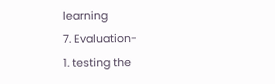learning
7. Evaluation-
1. testing the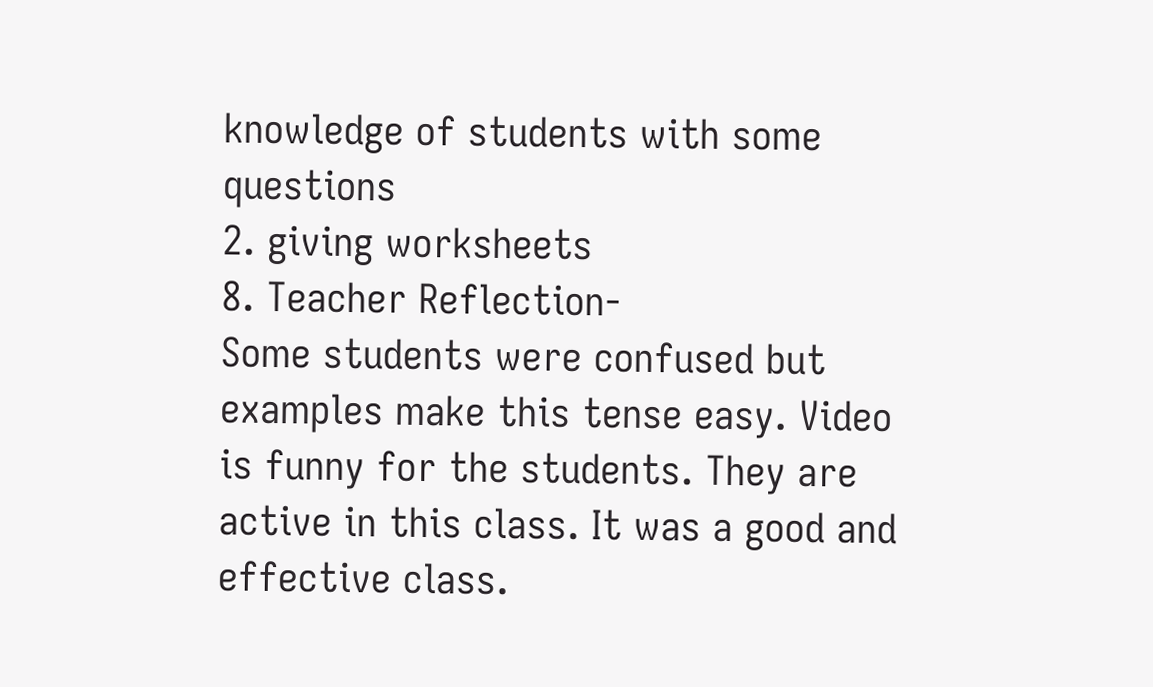knowledge of students with some questions
2. giving worksheets
8. Teacher Reflection-
Some students were confused but examples make this tense easy. Video is funny for the students. They are active in this class. It was a good and effective class.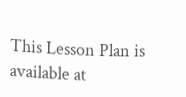This Lesson Plan is available at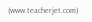(www.teacherjet.com)